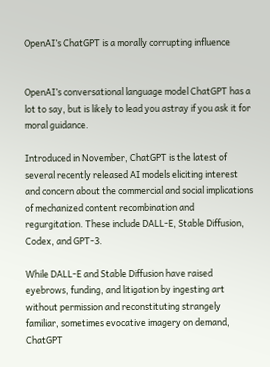OpenAI’s ChatGPT is a morally corrupting influence


OpenAI’s conversational language model ChatGPT has a lot to say, but is likely to lead you astray if you ask it for moral guidance.

Introduced in November, ChatGPT is the latest of several recently released AI models eliciting interest and concern about the commercial and social implications of mechanized content recombination and regurgitation. These include DALL-E, Stable Diffusion, Codex, and GPT-3.

While DALL-E and Stable Diffusion have raised eyebrows, funding, and litigation by ingesting art without permission and reconstituting strangely familiar, sometimes evocative imagery on demand, ChatGPT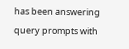has been answering query prompts with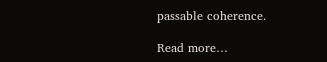passable coherence.

Read more…